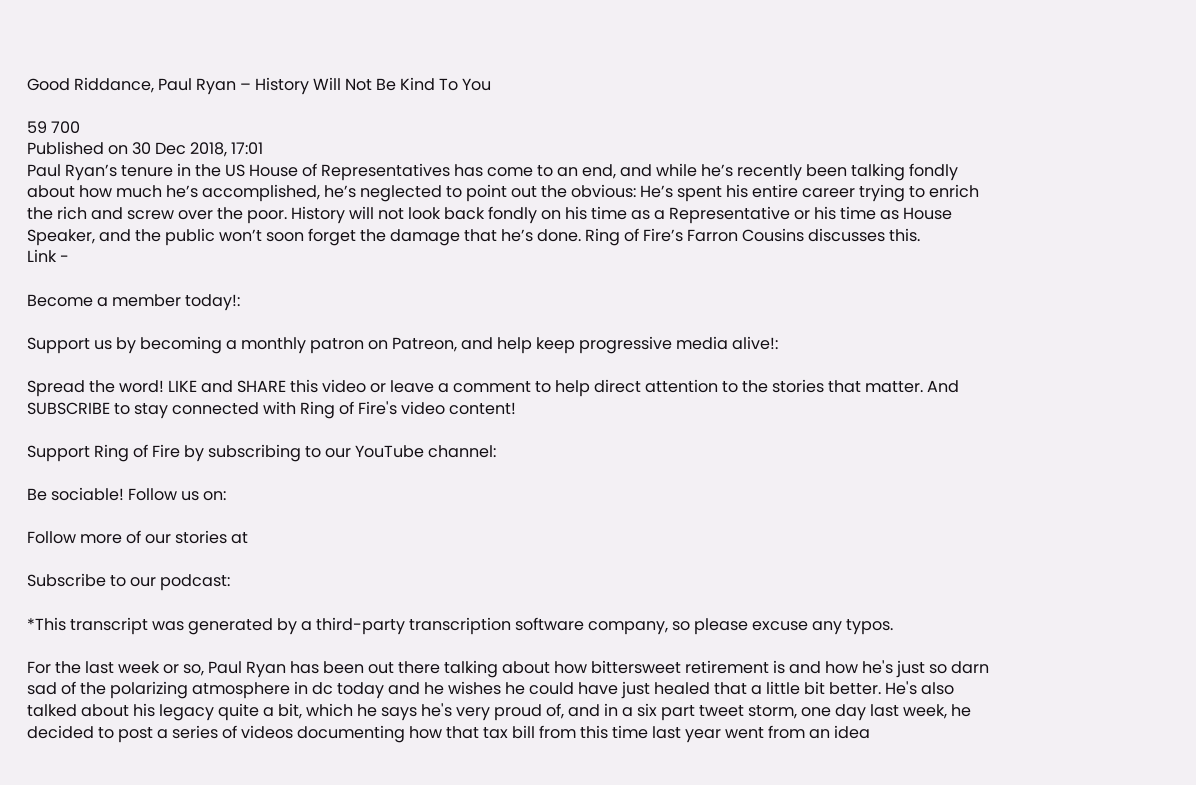Good Riddance, Paul Ryan – History Will Not Be Kind To You

59 700
Published on 30 Dec 2018, 17:01
Paul Ryan’s tenure in the US House of Representatives has come to an end, and while he’s recently been talking fondly about how much he’s accomplished, he’s neglected to point out the obvious: He’s spent his entire career trying to enrich the rich and screw over the poor. History will not look back fondly on his time as a Representative or his time as House Speaker, and the public won’t soon forget the damage that he’s done. Ring of Fire’s Farron Cousins discusses this.
Link -

Become a member today!:

Support us by becoming a monthly patron on Patreon, and help keep progressive media alive!:

Spread the word! LIKE and SHARE this video or leave a comment to help direct attention to the stories that matter. And SUBSCRIBE to stay connected with Ring of Fire's video content!

Support Ring of Fire by subscribing to our YouTube channel:

Be sociable! Follow us on:

Follow more of our stories at

Subscribe to our podcast:

*This transcript was generated by a third-party transcription software company, so please excuse any typos.

For the last week or so, Paul Ryan has been out there talking about how bittersweet retirement is and how he's just so darn sad of the polarizing atmosphere in dc today and he wishes he could have just healed that a little bit better. He's also talked about his legacy quite a bit, which he says he's very proud of, and in a six part tweet storm, one day last week, he decided to post a series of videos documenting how that tax bill from this time last year went from an idea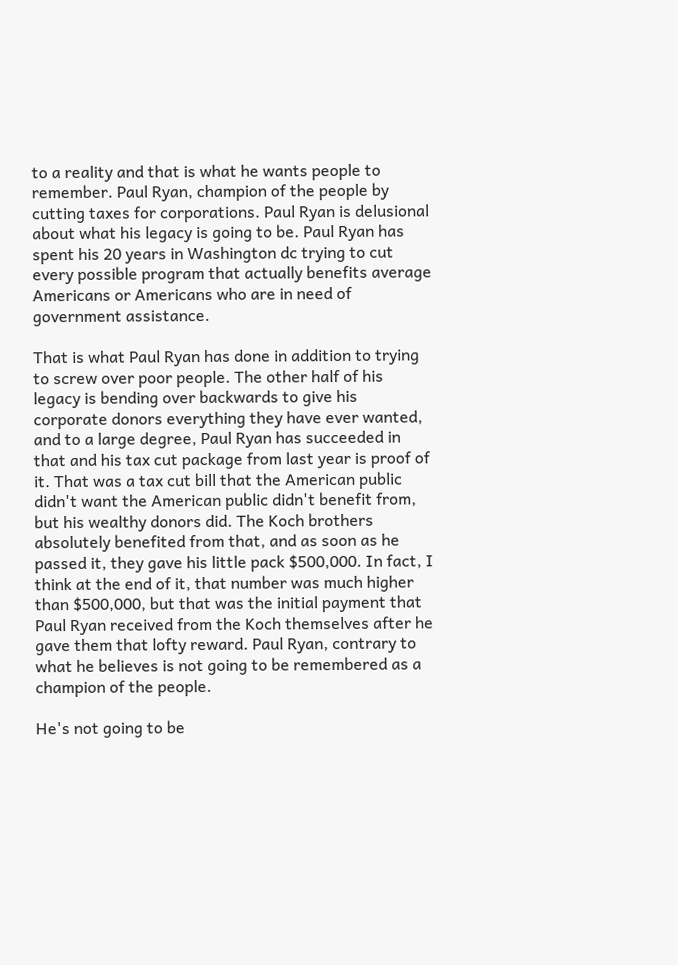to a reality and that is what he wants people to remember. Paul Ryan, champion of the people by cutting taxes for corporations. Paul Ryan is delusional about what his legacy is going to be. Paul Ryan has spent his 20 years in Washington dc trying to cut every possible program that actually benefits average Americans or Americans who are in need of government assistance.

That is what Paul Ryan has done in addition to trying to screw over poor people. The other half of his legacy is bending over backwards to give his corporate donors everything they have ever wanted, and to a large degree, Paul Ryan has succeeded in that and his tax cut package from last year is proof of it. That was a tax cut bill that the American public didn't want the American public didn't benefit from, but his wealthy donors did. The Koch brothers absolutely benefited from that, and as soon as he passed it, they gave his little pack $500,000. In fact, I think at the end of it, that number was much higher than $500,000, but that was the initial payment that Paul Ryan received from the Koch themselves after he gave them that lofty reward. Paul Ryan, contrary to what he believes is not going to be remembered as a champion of the people.

He's not going to be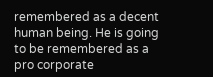remembered as a decent human being. He is going to be remembered as a pro corporate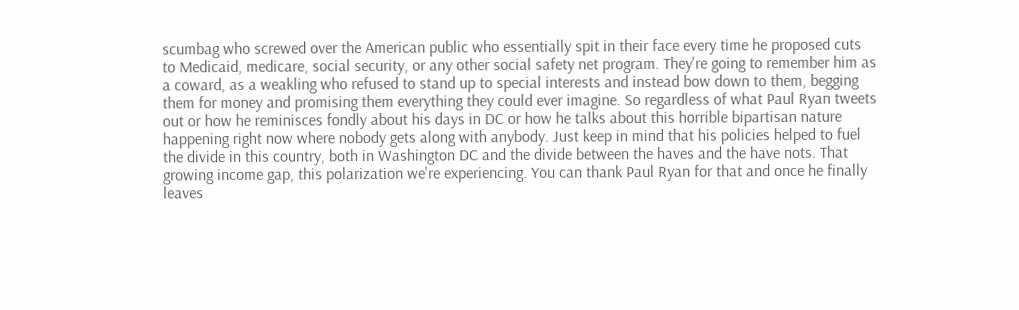scumbag who screwed over the American public who essentially spit in their face every time he proposed cuts to Medicaid, medicare, social security, or any other social safety net program. They're going to remember him as a coward, as a weakling who refused to stand up to special interests and instead bow down to them, begging them for money and promising them everything they could ever imagine. So regardless of what Paul Ryan tweets out or how he reminisces fondly about his days in DC or how he talks about this horrible bipartisan nature happening right now where nobody gets along with anybody. Just keep in mind that his policies helped to fuel the divide in this country, both in Washington DC and the divide between the haves and the have nots. That growing income gap, this polarization we're experiencing. You can thank Paul Ryan for that and once he finally leaves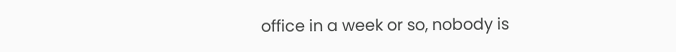office in a week or so, nobody is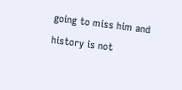going to miss him and history is not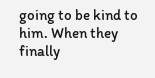going to be kind to him. When they finally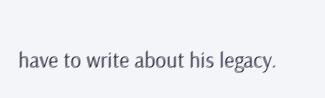have to write about his legacy.